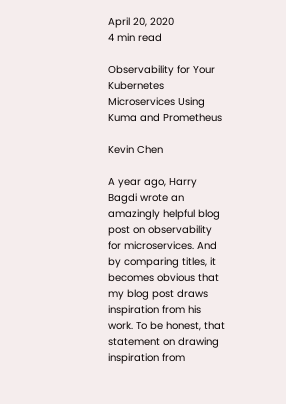April 20, 2020
4 min read

Observability for Your Kubernetes Microservices Using Kuma and Prometheus

Kevin Chen

A year ago, Harry Bagdi wrote an amazingly helpful blog post on observability for microservices. And by comparing titles, it becomes obvious that my blog post draws inspiration from his work. To be honest, that statement on drawing inspiration from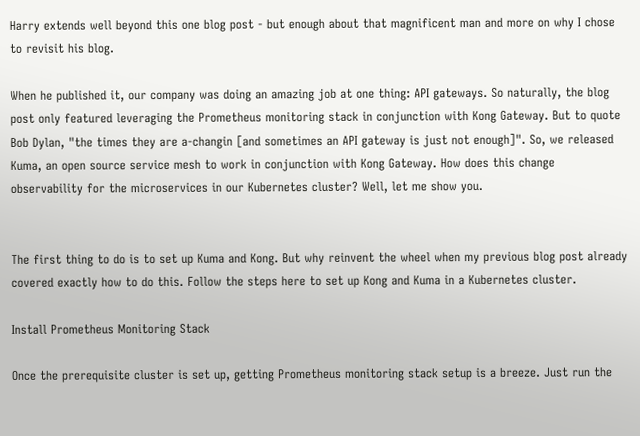Harry extends well beyond this one blog post - but enough about that magnificent man and more on why I chose to revisit his blog.

When he published it, our company was doing an amazing job at one thing: API gateways. So naturally, the blog post only featured leveraging the Prometheus monitoring stack in conjunction with Kong Gateway. But to quote Bob Dylan, "the times they are a-changin [and sometimes an API gateway is just not enough]". So, we released Kuma, an open source service mesh to work in conjunction with Kong Gateway. How does this change observability for the microservices in our Kubernetes cluster? Well, let me show you.


The first thing to do is to set up Kuma and Kong. But why reinvent the wheel when my previous blog post already covered exactly how to do this. Follow the steps here to set up Kong and Kuma in a Kubernetes cluster.

Install Prometheus Monitoring Stack

Once the prerequisite cluster is set up, getting Prometheus monitoring stack setup is a breeze. Just run the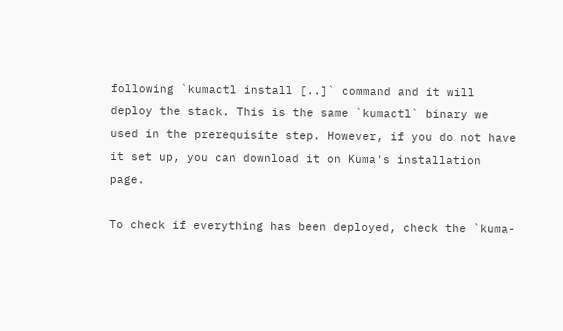following `kumactl install [..]` command and it will deploy the stack. This is the same `kumactl` binary we used in the prerequisite step. However, if you do not have it set up, you can download it on Kuma's installation page.

To check if everything has been deployed, check the `kuma-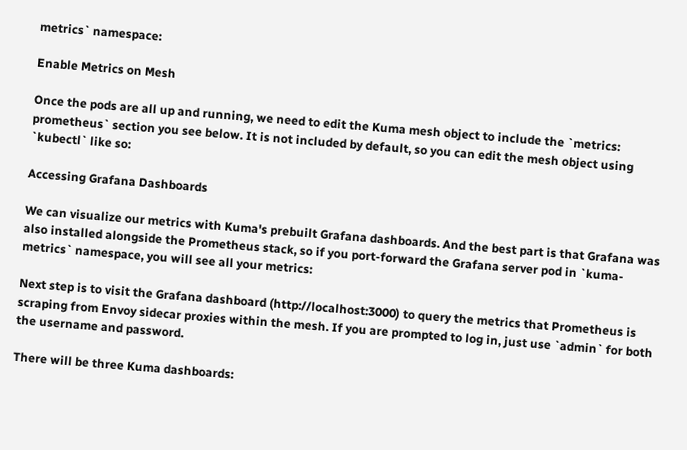metrics` namespace:

Enable Metrics on Mesh

Once the pods are all up and running, we need to edit the Kuma mesh object to include the `metrics: prometheus` section you see below. It is not included by default, so you can edit the mesh object using `kubectl` like so:

Accessing Grafana Dashboards

We can visualize our metrics with Kuma's prebuilt Grafana dashboards. And the best part is that Grafana was also installed alongside the Prometheus stack, so if you port-forward the Grafana server pod in `kuma-metrics` namespace, you will see all your metrics:

Next step is to visit the Grafana dashboard (http://localhost:3000) to query the metrics that Prometheus is scraping from Envoy sidecar proxies within the mesh. If you are prompted to log in, just use `admin` for both the username and password.

There will be three Kuma dashboards: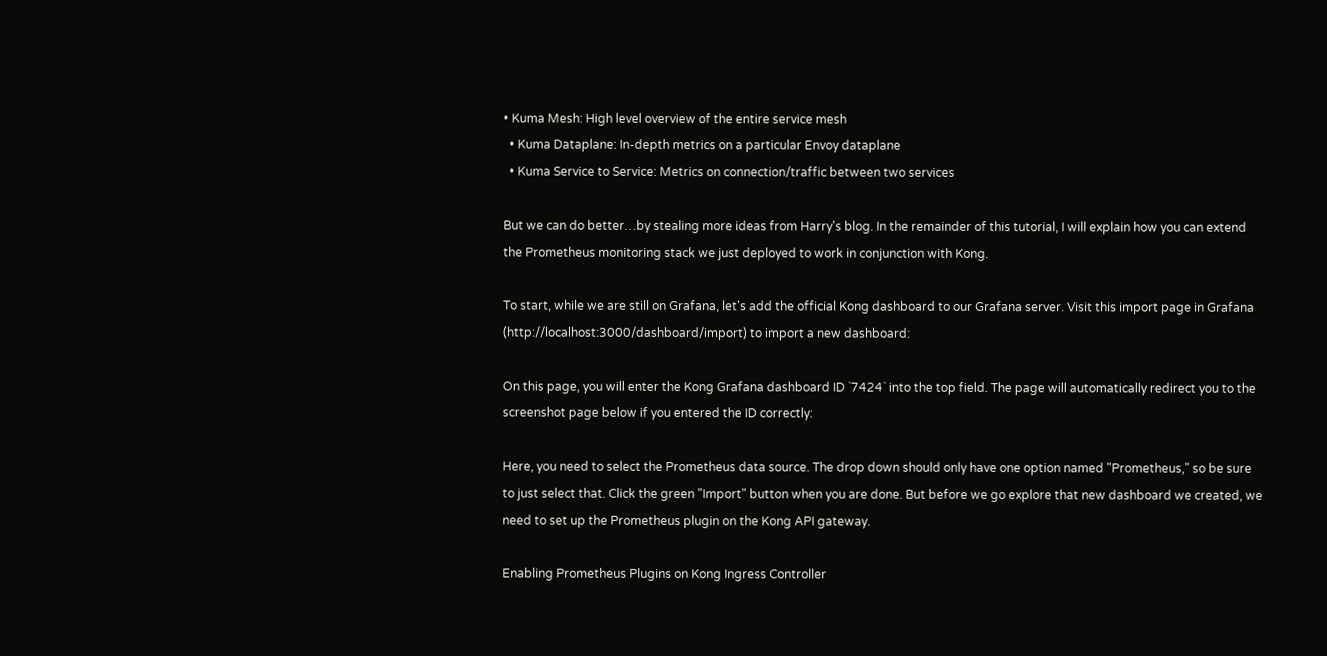• Kuma Mesh: High level overview of the entire service mesh
  • Kuma Dataplane: In-depth metrics on a particular Envoy dataplane
  • Kuma Service to Service: Metrics on connection/traffic between two services

But we can do better…by stealing more ideas from Harry's blog. In the remainder of this tutorial, I will explain how you can extend the Prometheus monitoring stack we just deployed to work in conjunction with Kong.

To start, while we are still on Grafana, let's add the official Kong dashboard to our Grafana server. Visit this import page in Grafana (http://localhost:3000/dashboard/import) to import a new dashboard:

On this page, you will enter the Kong Grafana dashboard ID `7424` into the top field. The page will automatically redirect you to the screenshot page below if you entered the ID correctly:

Here, you need to select the Prometheus data source. The drop down should only have one option named "Prometheus," so be sure to just select that. Click the green "Import" button when you are done. But before we go explore that new dashboard we created, we need to set up the Prometheus plugin on the Kong API gateway.

Enabling Prometheus Plugins on Kong Ingress Controller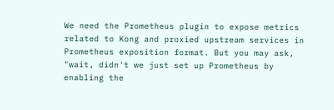We need the Prometheus plugin to expose metrics related to Kong and proxied upstream services in Prometheus exposition format. But you may ask, "wait, didn't we just set up Prometheus by enabling the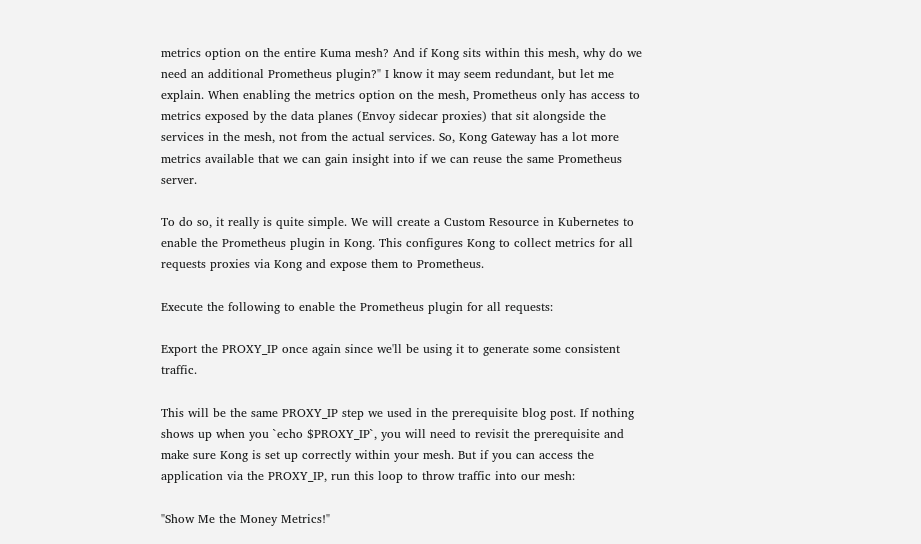metrics option on the entire Kuma mesh? And if Kong sits within this mesh, why do we need an additional Prometheus plugin?" I know it may seem redundant, but let me explain. When enabling the metrics option on the mesh, Prometheus only has access to metrics exposed by the data planes (Envoy sidecar proxies) that sit alongside the services in the mesh, not from the actual services. So, Kong Gateway has a lot more metrics available that we can gain insight into if we can reuse the same Prometheus server.

To do so, it really is quite simple. We will create a Custom Resource in Kubernetes to enable the Prometheus plugin in Kong. This configures Kong to collect metrics for all requests proxies via Kong and expose them to Prometheus.

Execute the following to enable the Prometheus plugin for all requests:

Export the PROXY_IP once again since we'll be using it to generate some consistent traffic.

This will be the same PROXY_IP step we used in the prerequisite blog post. If nothing shows up when you `echo $PROXY_IP`, you will need to revisit the prerequisite and make sure Kong is set up correctly within your mesh. But if you can access the application via the PROXY_IP, run this loop to throw traffic into our mesh:

"Show Me the Money Metrics!"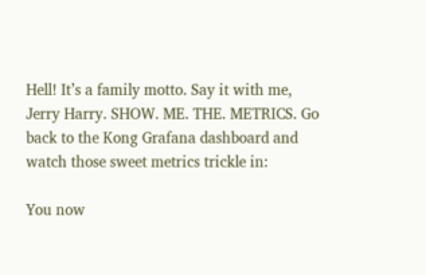Hell! It’s a family motto. Say it with me, Jerry Harry. SHOW. ME. THE. METRICS. Go back to the Kong Grafana dashboard and watch those sweet metrics trickle in:

You now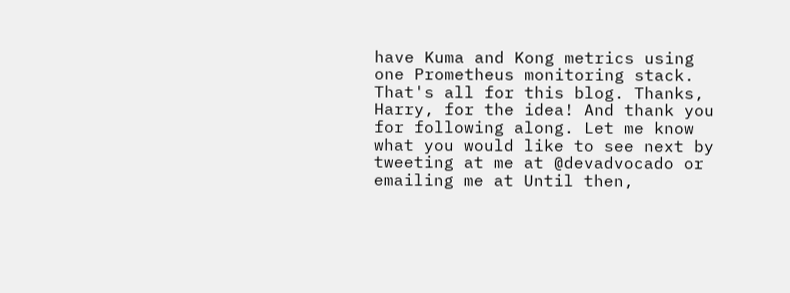have Kuma and Kong metrics using one Prometheus monitoring stack. That's all for this blog. Thanks, Harry, for the idea! And thank you for following along. Let me know what you would like to see next by tweeting at me at @devadvocado or emailing me at Until then,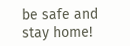be safe and stay home!